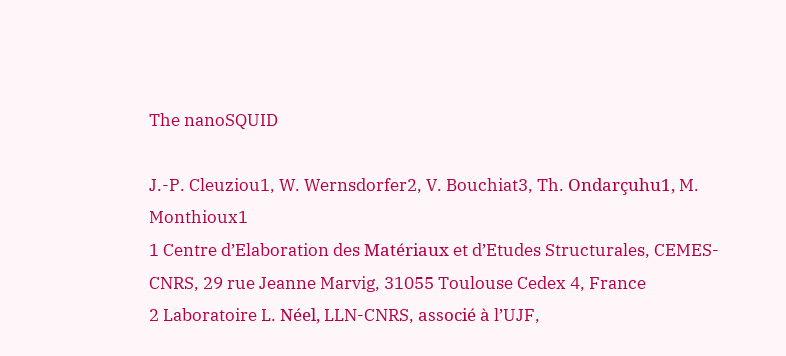The nanoSQUID

J.-P. Cleuziou1, W. Wernsdorfer2, V. Bouchiat3, Th. Ondarçuhu1, M. Monthioux1
1 Centre d’Elaboration des Matériaux et d’Etudes Structurales, CEMES-CNRS, 29 rue Jeanne Marvig, 31055 Toulouse Cedex 4, France
2 Laboratoire L. Néel, LLN-CNRS, associé à l’UJF,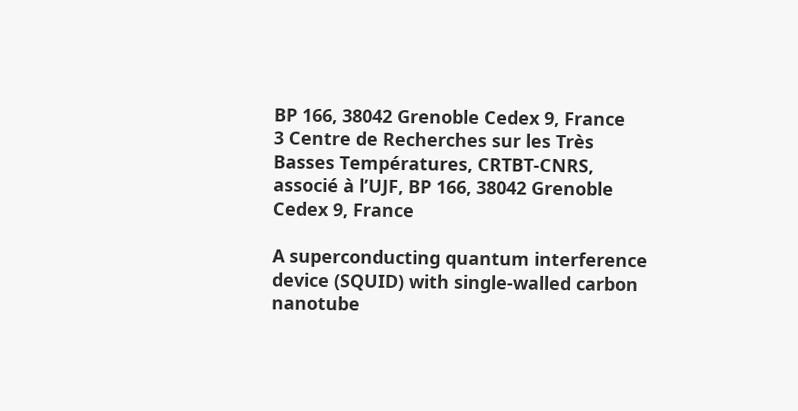BP 166, 38042 Grenoble Cedex 9, France
3 Centre de Recherches sur les Très Basses Températures, CRTBT-CNRS, associé à l’UJF, BP 166, 38042 Grenoble Cedex 9, France

A superconducting quantum interference device (SQUID) with single-walled carbon nanotube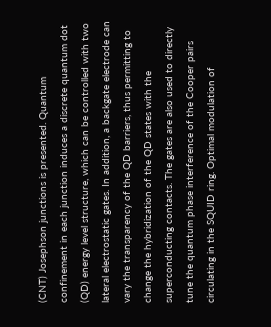(CNT) Josephson junctions is presented. Quantum confinement in each junction induces a discrete quantum dot (QD) energy level structure, which can be controlled with two lateral electrostatic gates. In addition, a backgate electrode can vary the transparency of the QD barriers, thus permitting to change the hybridization of the QD states with the superconducting contacts. The gates are also used to directly tune the quantum phase interference of the Cooper pairs circulating in the SQUID ring. Optimal modulation of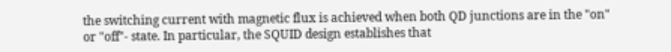the switching current with magnetic flux is achieved when both QD junctions are in the "on" or "off"- state. In particular, the SQUID design establishes that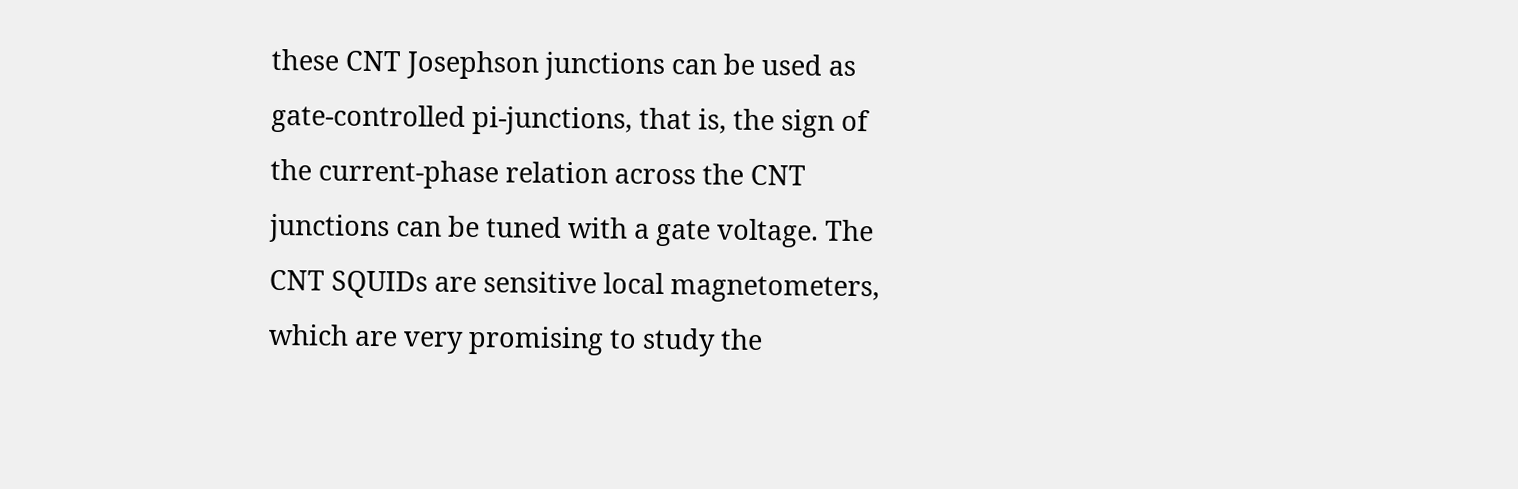these CNT Josephson junctions can be used as gate-controlled pi-junctions, that is, the sign of the current-phase relation across the CNT junctions can be tuned with a gate voltage. The CNT SQUIDs are sensitive local magnetometers, which are very promising to study the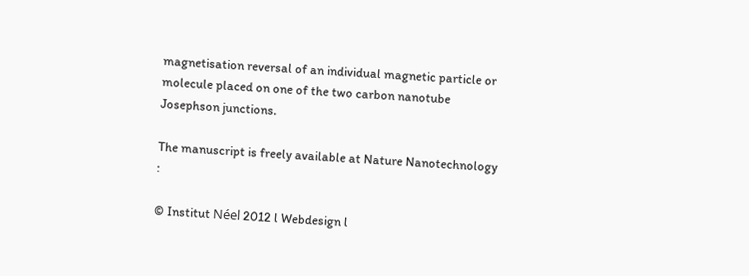magnetisation reversal of an individual magnetic particle or molecule placed on one of the two carbon nanotube Josephson junctions.

The manuscript is freely available at Nature Nanotechnology :

© Institut Néel 2012 l Webdesign l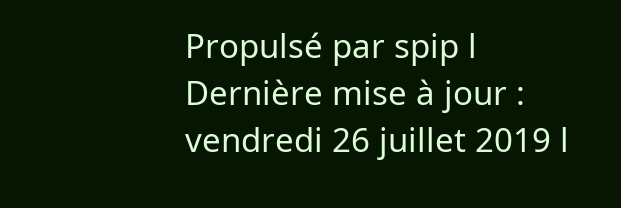Propulsé par spip l Dernière mise à jour : vendredi 26 juillet 2019 l